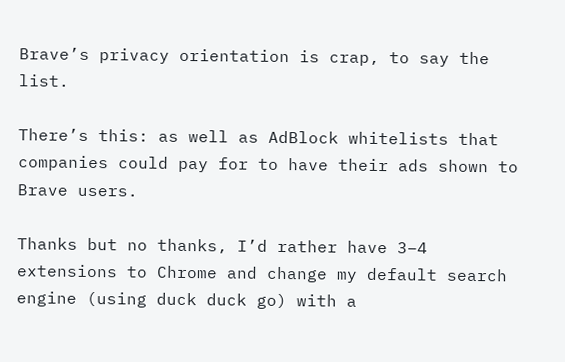Brave’s privacy orientation is crap, to say the list.

There’s this: as well as AdBlock whitelists that companies could pay for to have their ads shown to Brave users.

Thanks but no thanks, I’d rather have 3–4 extensions to Chrome and change my default search engine (using duck duck go) with a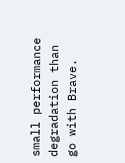small performance degradation than go with Brave.